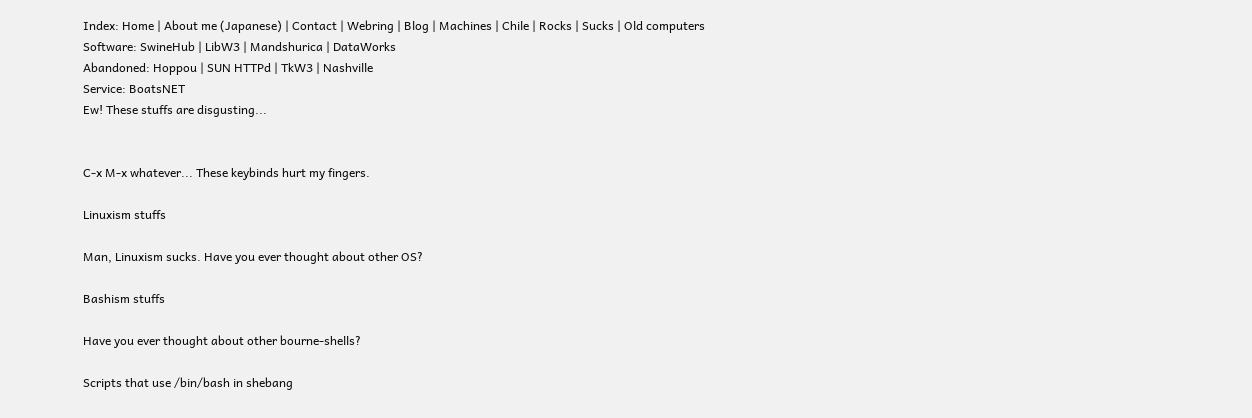Index: Home | About me (Japanese) | Contact | Webring | Blog | Machines | Chile | Rocks | Sucks | Old computers
Software: SwineHub | LibW3 | Mandshurica | DataWorks
Abandoned: Hoppou | SUN HTTPd | TkW3 | Nashville
Service: BoatsNET
Ew! These stuffs are disgusting...


C-x M-x whatever... These keybinds hurt my fingers.

Linuxism stuffs

Man, Linuxism sucks. Have you ever thought about other OS?

Bashism stuffs

Have you ever thought about other bourne-shells?

Scripts that use /bin/bash in shebang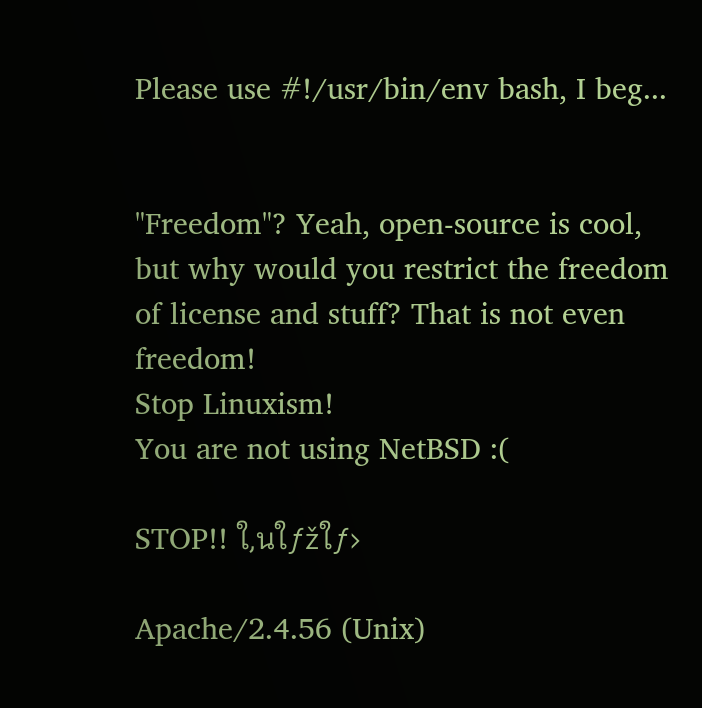Please use #!/usr/bin/env bash, I beg...


"Freedom"? Yeah, open-source is cool, but why would you restrict the freedom of license and stuff? That is not even freedom!
Stop Linuxism!
You are not using NetBSD :(

STOP!! ใ‚นใƒžใƒ›

Apache/2.4.56 (Unix)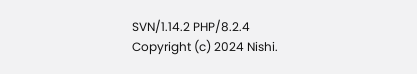SVN/1.14.2 PHP/8.2.4
Copyright (c) 2024 Nishi.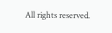All rights reserved.